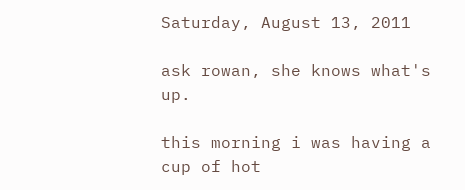Saturday, August 13, 2011

ask rowan, she knows what's up.

this morning i was having a cup of hot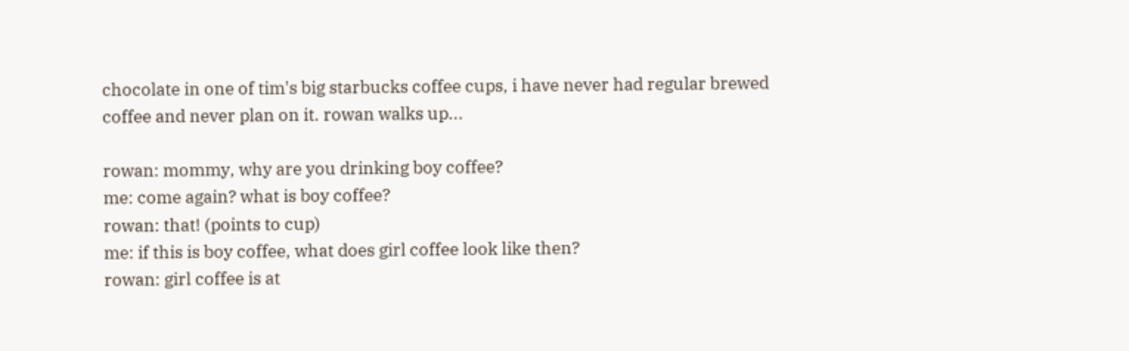chocolate in one of tim's big starbucks coffee cups, i have never had regular brewed coffee and never plan on it. rowan walks up...

rowan: mommy, why are you drinking boy coffee?
me: come again? what is boy coffee?
rowan: that! (points to cup)
me: if this is boy coffee, what does girl coffee look like then?
rowan: girl coffee is at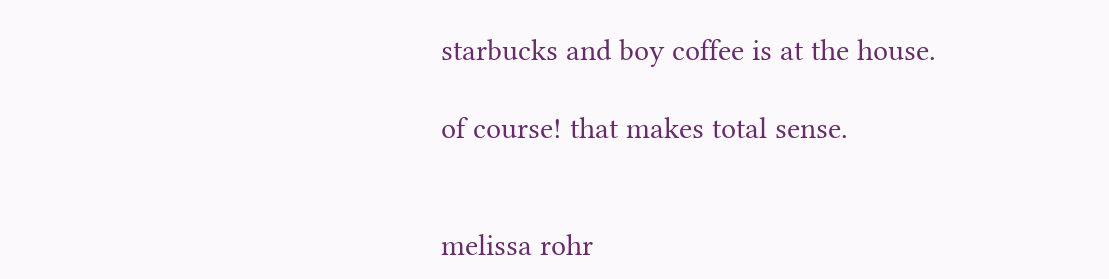starbucks and boy coffee is at the house.

of course! that makes total sense.


melissa rohr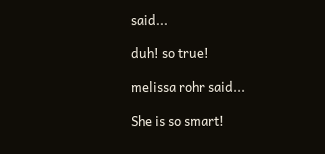said...

duh! so true!

melissa rohr said...

She is so smart!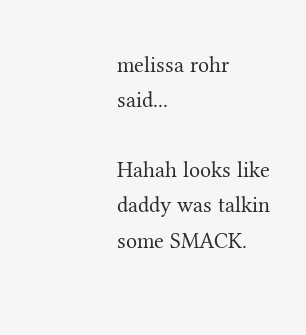melissa rohr said...

Hahah looks like daddy was talkin some SMACK.